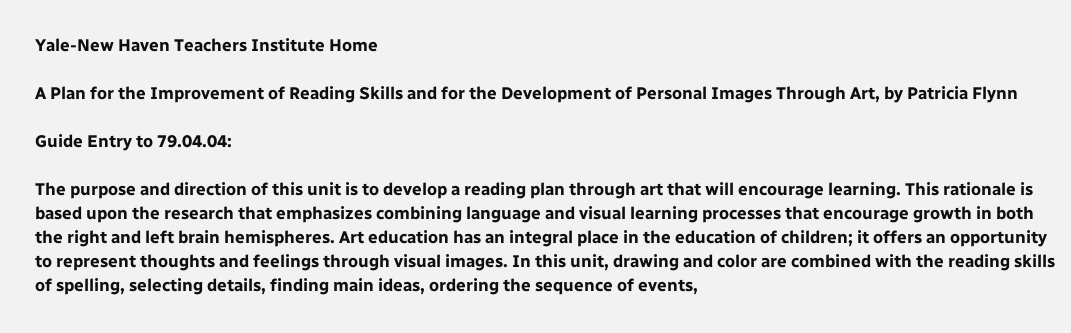Yale-New Haven Teachers Institute Home

A Plan for the Improvement of Reading Skills and for the Development of Personal Images Through Art, by Patricia Flynn

Guide Entry to 79.04.04:

The purpose and direction of this unit is to develop a reading plan through art that will encourage learning. This rationale is based upon the research that emphasizes combining language and visual learning processes that encourage growth in both the right and left brain hemispheres. Art education has an integral place in the education of children; it offers an opportunity to represent thoughts and feelings through visual images. In this unit, drawing and color are combined with the reading skills of spelling, selecting details, finding main ideas, ordering the sequence of events,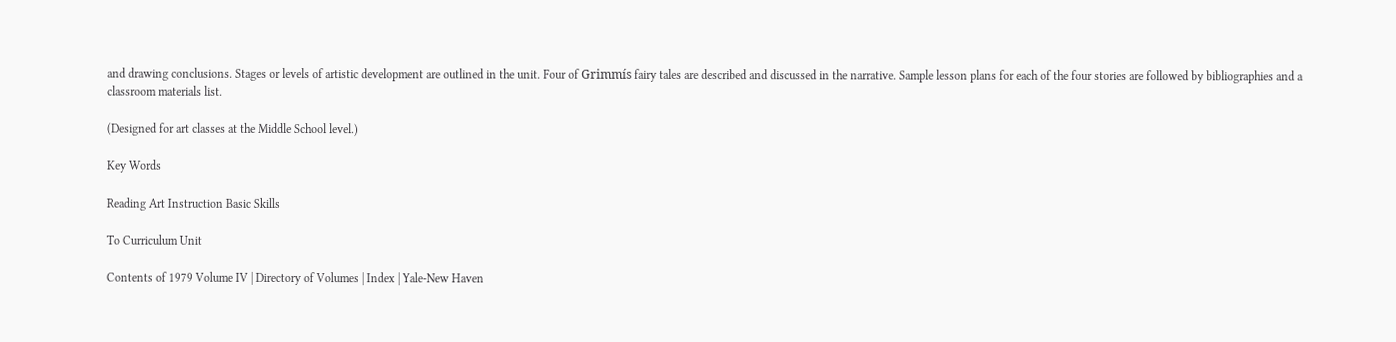and drawing conclusions. Stages or levels of artistic development are outlined in the unit. Four of Grimmís fairy tales are described and discussed in the narrative. Sample lesson plans for each of the four stories are followed by bibliographies and a classroom materials list.

(Designed for art classes at the Middle School level.)

Key Words

Reading Art Instruction Basic Skills

To Curriculum Unit

Contents of 1979 Volume IV | Directory of Volumes | Index | Yale-New Haven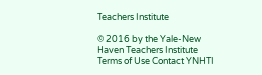Teachers Institute

© 2016 by the Yale-New Haven Teachers Institute
Terms of Use Contact YNHTI